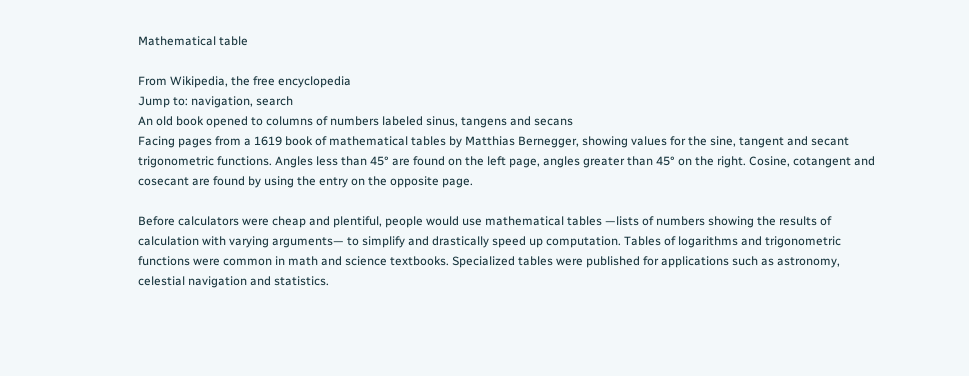Mathematical table

From Wikipedia, the free encyclopedia
Jump to: navigation, search
An old book opened to columns of numbers labeled sinus, tangens and secans
Facing pages from a 1619 book of mathematical tables by Matthias Bernegger, showing values for the sine, tangent and secant trigonometric functions. Angles less than 45° are found on the left page, angles greater than 45° on the right. Cosine, cotangent and cosecant are found by using the entry on the opposite page.

Before calculators were cheap and plentiful, people would use mathematical tables —lists of numbers showing the results of calculation with varying arguments— to simplify and drastically speed up computation. Tables of logarithms and trigonometric functions were common in math and science textbooks. Specialized tables were published for applications such as astronomy, celestial navigation and statistics.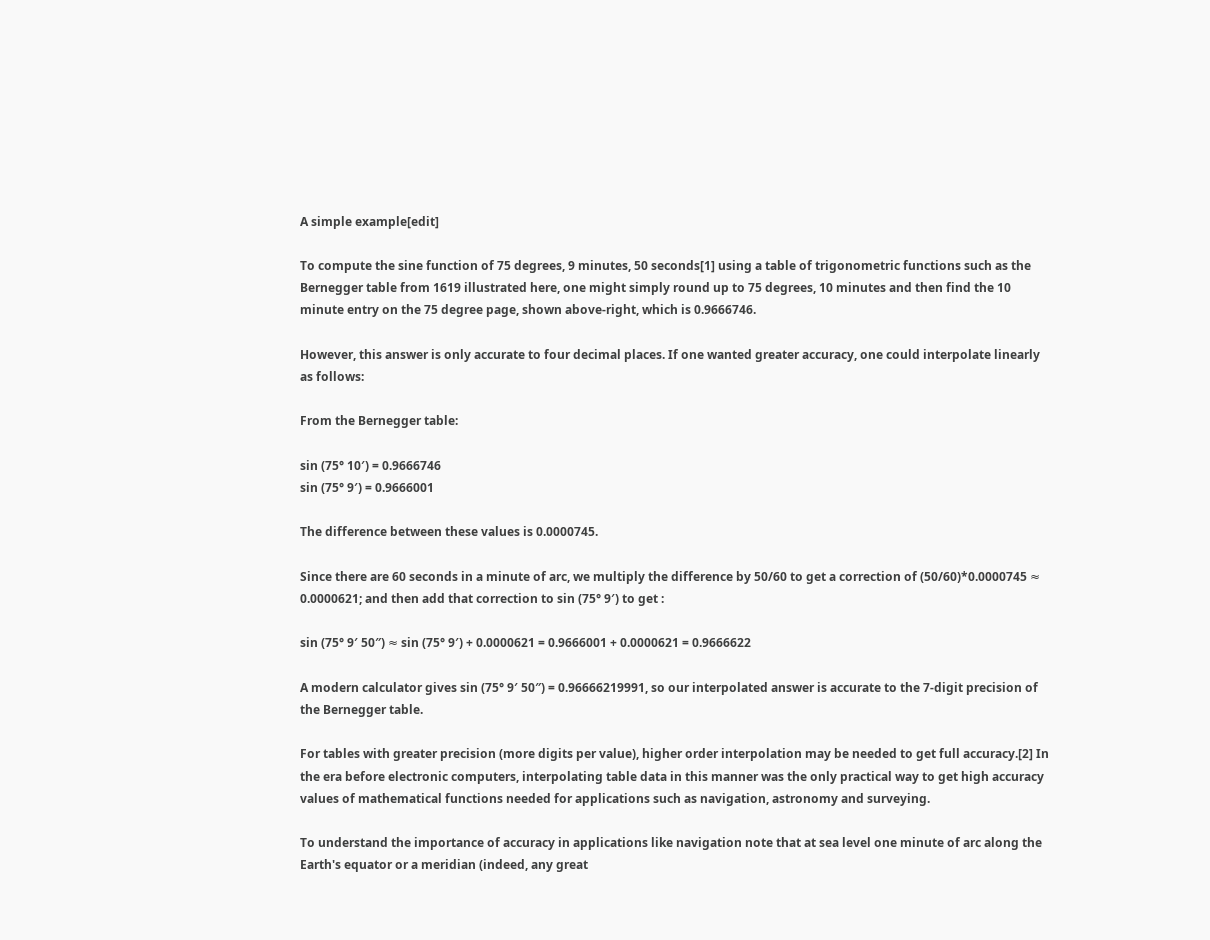A simple example[edit]

To compute the sine function of 75 degrees, 9 minutes, 50 seconds[1] using a table of trigonometric functions such as the Bernegger table from 1619 illustrated here, one might simply round up to 75 degrees, 10 minutes and then find the 10 minute entry on the 75 degree page, shown above-right, which is 0.9666746.

However, this answer is only accurate to four decimal places. If one wanted greater accuracy, one could interpolate linearly as follows:

From the Bernegger table:

sin (75° 10′) = 0.9666746
sin (75° 9′) = 0.9666001

The difference between these values is 0.0000745.

Since there are 60 seconds in a minute of arc, we multiply the difference by 50/60 to get a correction of (50/60)*0.0000745 ≈ 0.0000621; and then add that correction to sin (75° 9′) to get :

sin (75° 9′ 50″) ≈ sin (75° 9′) + 0.0000621 = 0.9666001 + 0.0000621 = 0.9666622

A modern calculator gives sin (75° 9′ 50″) = 0.96666219991, so our interpolated answer is accurate to the 7-digit precision of the Bernegger table.

For tables with greater precision (more digits per value), higher order interpolation may be needed to get full accuracy.[2] In the era before electronic computers, interpolating table data in this manner was the only practical way to get high accuracy values of mathematical functions needed for applications such as navigation, astronomy and surveying.

To understand the importance of accuracy in applications like navigation note that at sea level one minute of arc along the Earth's equator or a meridian (indeed, any great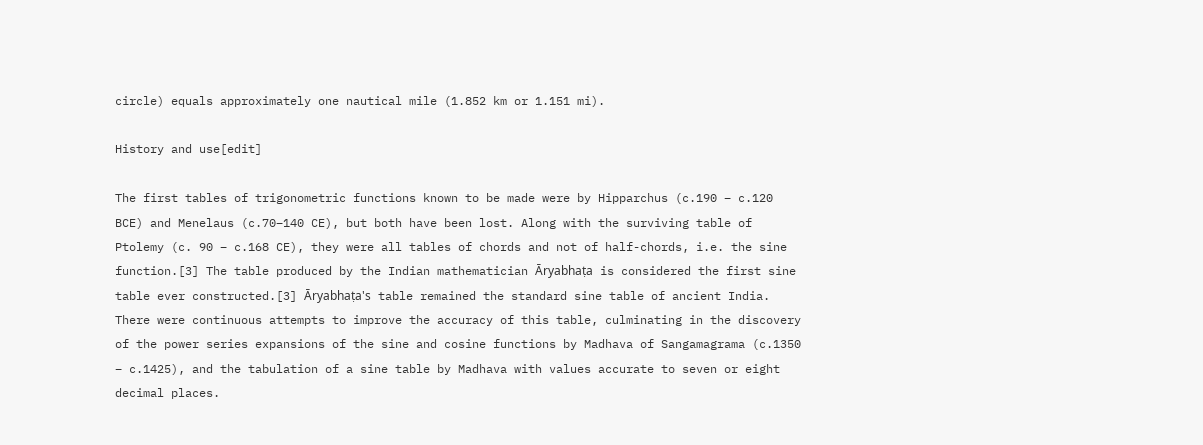circle) equals approximately one nautical mile (1.852 km or 1.151 mi).

History and use[edit]

The first tables of trigonometric functions known to be made were by Hipparchus (c.190 – c.120 BCE) and Menelaus (c.70–140 CE), but both have been lost. Along with the surviving table of Ptolemy (c. 90 – c.168 CE), they were all tables of chords and not of half-chords, i.e. the sine function.[3] The table produced by the Indian mathematician Āryabhaṭa is considered the first sine table ever constructed.[3] Āryabhaṭa's table remained the standard sine table of ancient India. There were continuous attempts to improve the accuracy of this table, culminating in the discovery of the power series expansions of the sine and cosine functions by Madhava of Sangamagrama (c.1350 – c.1425), and the tabulation of a sine table by Madhava with values accurate to seven or eight decimal places.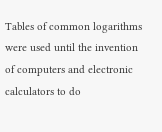Tables of common logarithms were used until the invention of computers and electronic calculators to do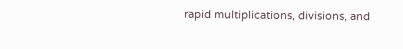rapid multiplications, divisions, and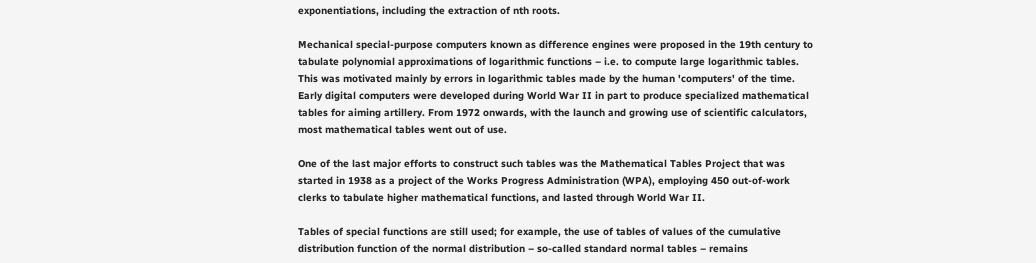exponentiations, including the extraction of nth roots.

Mechanical special-purpose computers known as difference engines were proposed in the 19th century to tabulate polynomial approximations of logarithmic functions – i.e. to compute large logarithmic tables. This was motivated mainly by errors in logarithmic tables made by the human 'computers' of the time. Early digital computers were developed during World War II in part to produce specialized mathematical tables for aiming artillery. From 1972 onwards, with the launch and growing use of scientific calculators, most mathematical tables went out of use.

One of the last major efforts to construct such tables was the Mathematical Tables Project that was started in 1938 as a project of the Works Progress Administration (WPA), employing 450 out-of-work clerks to tabulate higher mathematical functions, and lasted through World War II.

Tables of special functions are still used; for example, the use of tables of values of the cumulative distribution function of the normal distribution – so-called standard normal tables – remains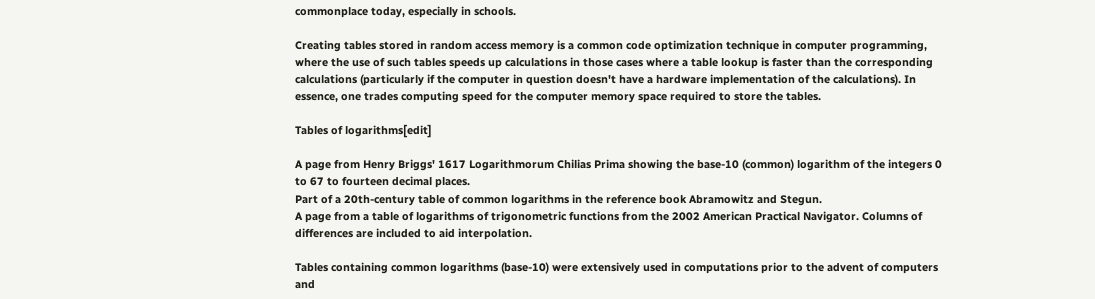commonplace today, especially in schools.

Creating tables stored in random access memory is a common code optimization technique in computer programming, where the use of such tables speeds up calculations in those cases where a table lookup is faster than the corresponding calculations (particularly if the computer in question doesn't have a hardware implementation of the calculations). In essence, one trades computing speed for the computer memory space required to store the tables.

Tables of logarithms[edit]

A page from Henry Briggs' 1617 Logarithmorum Chilias Prima showing the base-10 (common) logarithm of the integers 0 to 67 to fourteen decimal places.
Part of a 20th-century table of common logarithms in the reference book Abramowitz and Stegun.
A page from a table of logarithms of trigonometric functions from the 2002 American Practical Navigator. Columns of differences are included to aid interpolation.

Tables containing common logarithms (base-10) were extensively used in computations prior to the advent of computers and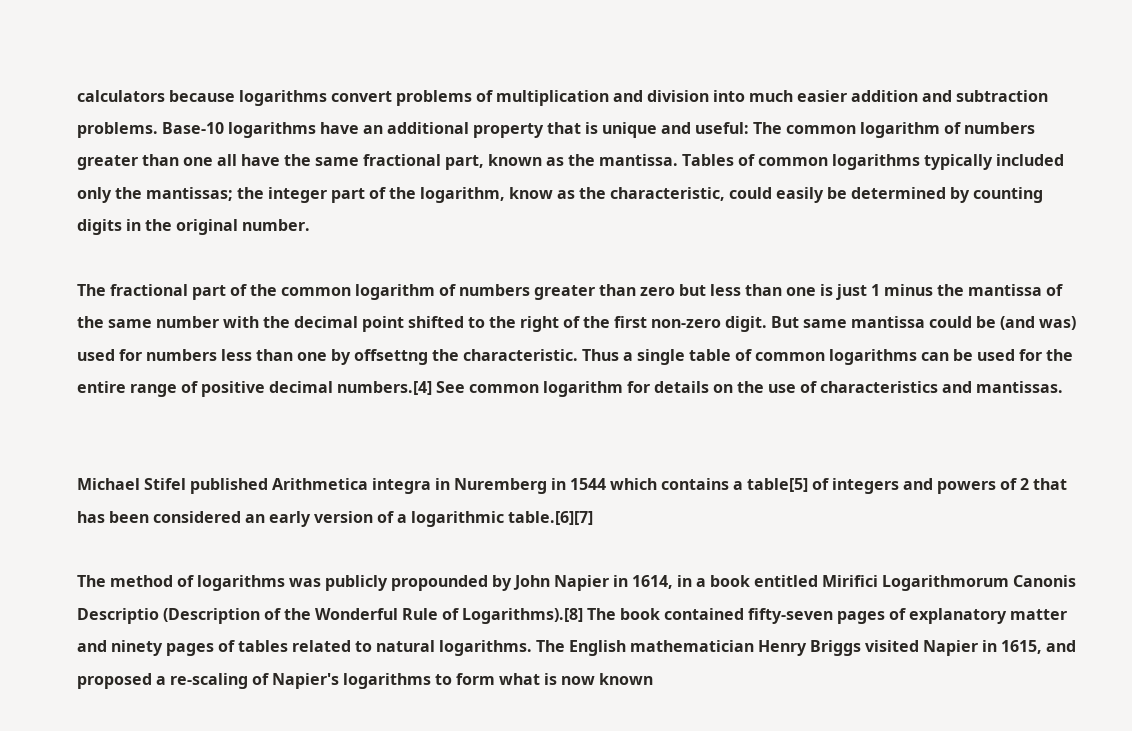calculators because logarithms convert problems of multiplication and division into much easier addition and subtraction problems. Base-10 logarithms have an additional property that is unique and useful: The common logarithm of numbers greater than one all have the same fractional part, known as the mantissa. Tables of common logarithms typically included only the mantissas; the integer part of the logarithm, know as the characteristic, could easily be determined by counting digits in the original number.

The fractional part of the common logarithm of numbers greater than zero but less than one is just 1 minus the mantissa of the same number with the decimal point shifted to the right of the first non-zero digit. But same mantissa could be (and was) used for numbers less than one by offsettng the characteristic. Thus a single table of common logarithms can be used for the entire range of positive decimal numbers.[4] See common logarithm for details on the use of characteristics and mantissas.


Michael Stifel published Arithmetica integra in Nuremberg in 1544 which contains a table[5] of integers and powers of 2 that has been considered an early version of a logarithmic table.[6][7]

The method of logarithms was publicly propounded by John Napier in 1614, in a book entitled Mirifici Logarithmorum Canonis Descriptio (Description of the Wonderful Rule of Logarithms).[8] The book contained fifty-seven pages of explanatory matter and ninety pages of tables related to natural logarithms. The English mathematician Henry Briggs visited Napier in 1615, and proposed a re-scaling of Napier's logarithms to form what is now known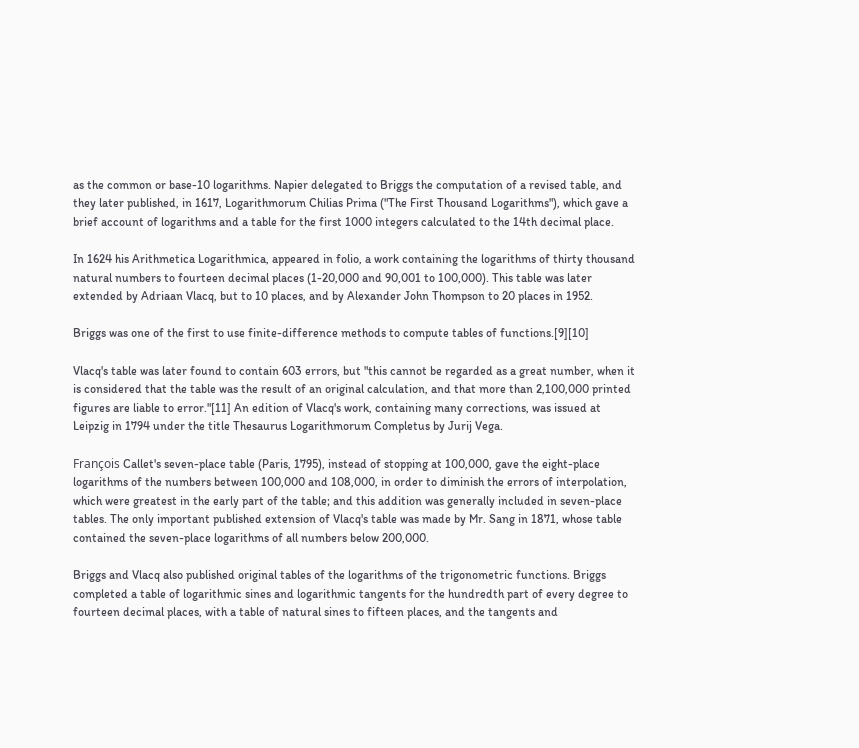as the common or base-10 logarithms. Napier delegated to Briggs the computation of a revised table, and they later published, in 1617, Logarithmorum Chilias Prima ("The First Thousand Logarithms"), which gave a brief account of logarithms and a table for the first 1000 integers calculated to the 14th decimal place.

In 1624 his Arithmetica Logarithmica, appeared in folio, a work containing the logarithms of thirty thousand natural numbers to fourteen decimal places (1-20,000 and 90,001 to 100,000). This table was later extended by Adriaan Vlacq, but to 10 places, and by Alexander John Thompson to 20 places in 1952.

Briggs was one of the first to use finite-difference methods to compute tables of functions.[9][10]

Vlacq's table was later found to contain 603 errors, but "this cannot be regarded as a great number, when it is considered that the table was the result of an original calculation, and that more than 2,100,000 printed figures are liable to error."[11] An edition of Vlacq's work, containing many corrections, was issued at Leipzig in 1794 under the title Thesaurus Logarithmorum Completus by Jurij Vega.

François Callet's seven-place table (Paris, 1795), instead of stopping at 100,000, gave the eight-place logarithms of the numbers between 100,000 and 108,000, in order to diminish the errors of interpolation, which were greatest in the early part of the table; and this addition was generally included in seven-place tables. The only important published extension of Vlacq's table was made by Mr. Sang in 1871, whose table contained the seven-place logarithms of all numbers below 200,000.

Briggs and Vlacq also published original tables of the logarithms of the trigonometric functions. Briggs completed a table of logarithmic sines and logarithmic tangents for the hundredth part of every degree to fourteen decimal places, with a table of natural sines to fifteen places, and the tangents and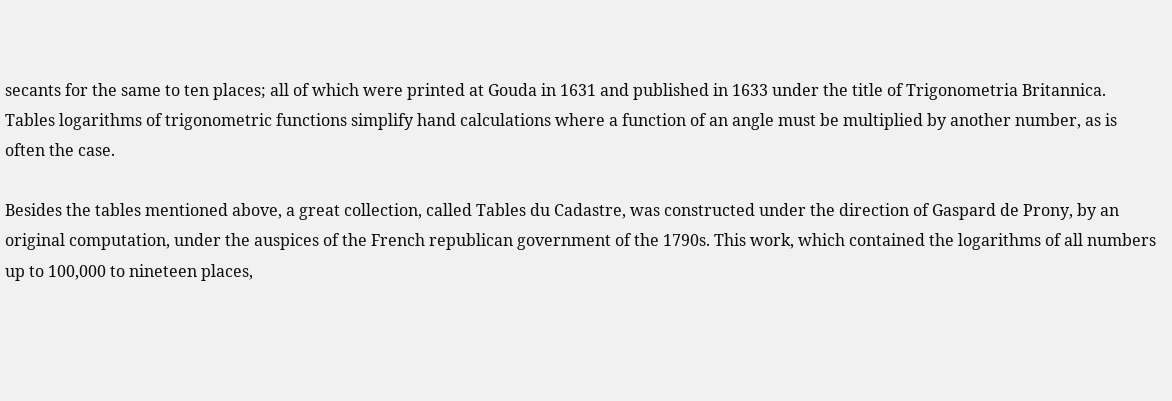secants for the same to ten places; all of which were printed at Gouda in 1631 and published in 1633 under the title of Trigonometria Britannica. Tables logarithms of trigonometric functions simplify hand calculations where a function of an angle must be multiplied by another number, as is often the case.

Besides the tables mentioned above, a great collection, called Tables du Cadastre, was constructed under the direction of Gaspard de Prony, by an original computation, under the auspices of the French republican government of the 1790s. This work, which contained the logarithms of all numbers up to 100,000 to nineteen places,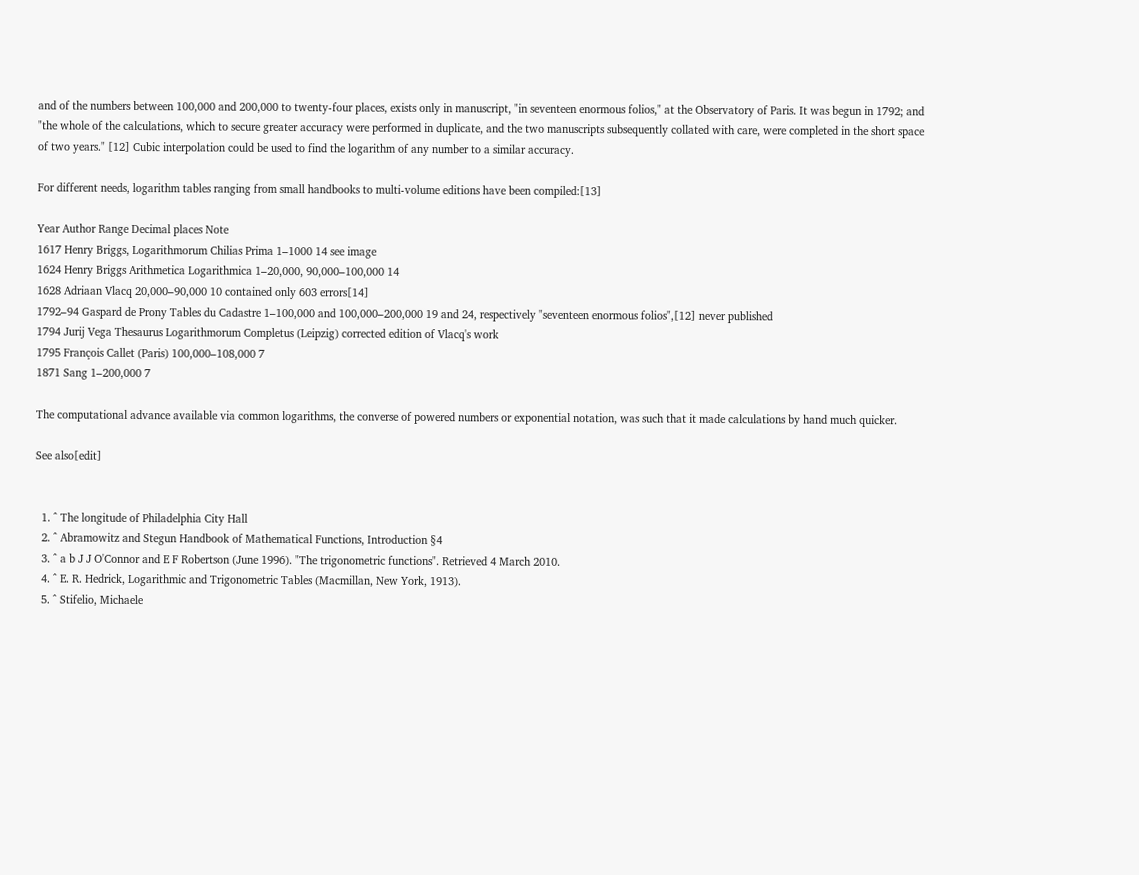and of the numbers between 100,000 and 200,000 to twenty-four places, exists only in manuscript, "in seventeen enormous folios," at the Observatory of Paris. It was begun in 1792; and "the whole of the calculations, which to secure greater accuracy were performed in duplicate, and the two manuscripts subsequently collated with care, were completed in the short space of two years." [12] Cubic interpolation could be used to find the logarithm of any number to a similar accuracy.

For different needs, logarithm tables ranging from small handbooks to multi-volume editions have been compiled:[13]

Year Author Range Decimal places Note
1617 Henry Briggs, Logarithmorum Chilias Prima 1–1000 14 see image
1624 Henry Briggs Arithmetica Logarithmica 1–20,000, 90,000–100,000 14
1628 Adriaan Vlacq 20,000–90,000 10 contained only 603 errors[14]
1792–94 Gaspard de Prony Tables du Cadastre 1–100,000 and 100,000–200,000 19 and 24, respectively "seventeen enormous folios",[12] never published
1794 Jurij Vega Thesaurus Logarithmorum Completus (Leipzig) corrected edition of Vlacq's work
1795 François Callet (Paris) 100,000–108,000 7
1871 Sang 1–200,000 7

The computational advance available via common logarithms, the converse of powered numbers or exponential notation, was such that it made calculations by hand much quicker.

See also[edit]


  1. ^ The longitude of Philadelphia City Hall
  2. ^ Abramowitz and Stegun Handbook of Mathematical Functions, Introduction §4
  3. ^ a b J J O'Connor and E F Robertson (June 1996). "The trigonometric functions". Retrieved 4 March 2010.
  4. ^ E. R. Hedrick, Logarithmic and Trigonometric Tables (Macmillan, New York, 1913).
  5. ^ Stifelio, Michaele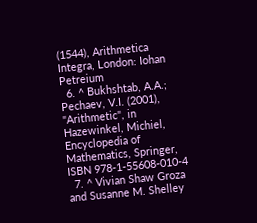(1544), Arithmetica Integra, London: Iohan Petreium
  6. ^ Bukhshtab, A.A.; Pechaev, V.I. (2001), "Arithmetic", in Hazewinkel, Michiel, Encyclopedia of Mathematics, Springer, ISBN 978-1-55608-010-4
  7. ^ Vivian Shaw Groza and Susanne M. Shelley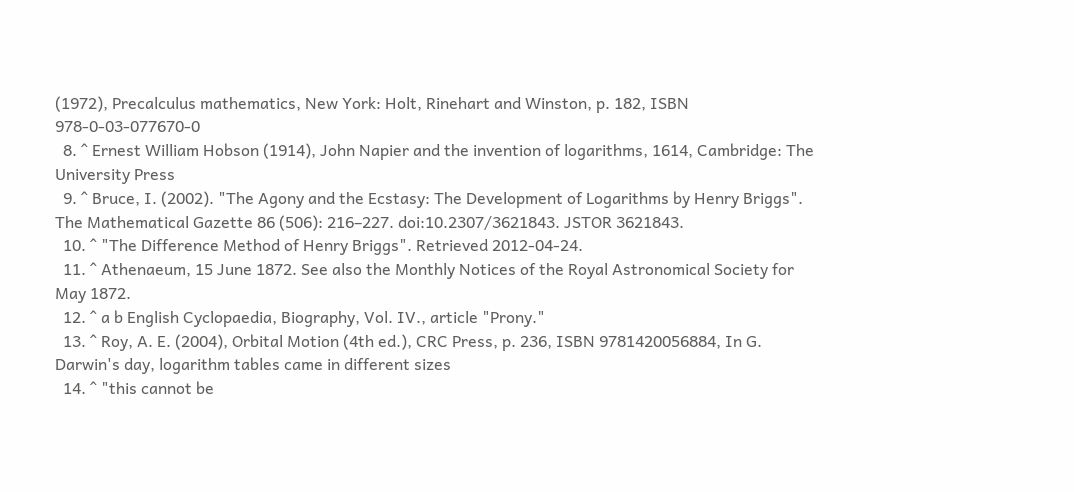(1972), Precalculus mathematics, New York: Holt, Rinehart and Winston, p. 182, ISBN 978-0-03-077670-0
  8. ^ Ernest William Hobson (1914), John Napier and the invention of logarithms, 1614, Cambridge: The University Press
  9. ^ Bruce, I. (2002). "The Agony and the Ecstasy: The Development of Logarithms by Henry Briggs". The Mathematical Gazette 86 (506): 216–227. doi:10.2307/3621843. JSTOR 3621843.
  10. ^ "The Difference Method of Henry Briggs". Retrieved 2012-04-24.
  11. ^ Athenaeum, 15 June 1872. See also the Monthly Notices of the Royal Astronomical Society for May 1872.
  12. ^ a b English Cyclopaedia, Biography, Vol. IV., article "Prony."
  13. ^ Roy, A. E. (2004), Orbital Motion (4th ed.), CRC Press, p. 236, ISBN 9781420056884, In G. Darwin's day, logarithm tables came in different sizes
  14. ^ "this cannot be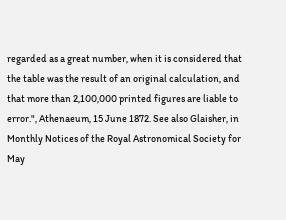regarded as a great number, when it is considered that the table was the result of an original calculation, and that more than 2,100,000 printed figures are liable to error.", Athenaeum, 15 June 1872. See also Glaisher, in Monthly Notices of the Royal Astronomical Society for May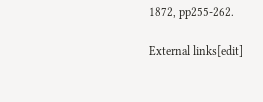1872, pp255-262.

External links[edit]